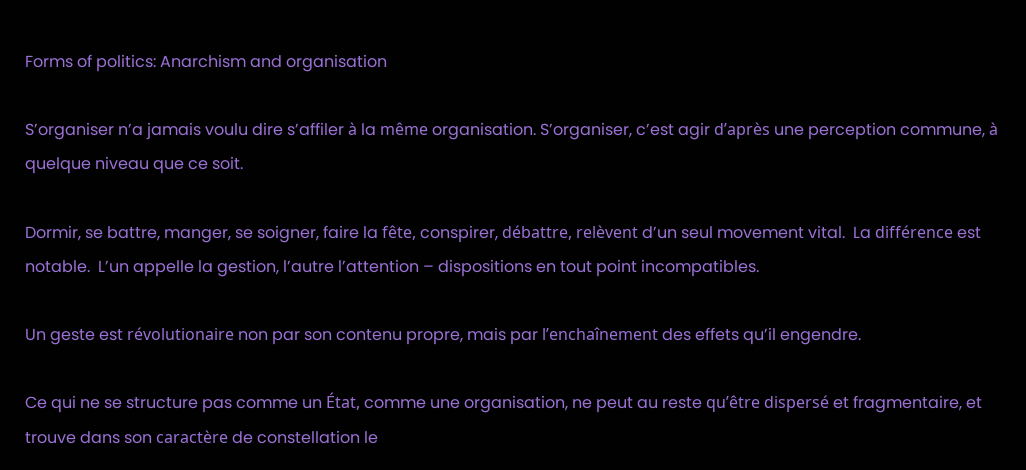Forms of politics: Anarchism and organisation

S’organiser n’a jamais voulu dire s’affiler à la même organisation. S’organiser, c’est agir d’après une perception commune, à quelque niveau que ce soit.

Dormir, se battre, manger, se soigner, faire la fête, conspirer, débattre, relèvent d’un seul movement vital.  La différence est notable.  L’un appelle la gestion, l’autre l’attention – dispositions en tout point incompatibles.

Un geste est révolutionaire non par son contenu propre, mais par l’enchaînement des effets qu’il engendre.

Ce qui ne se structure pas comme un État, comme une organisation, ne peut au reste qu’être dispersé et fragmentaire, et trouve dans son caractère de constellation le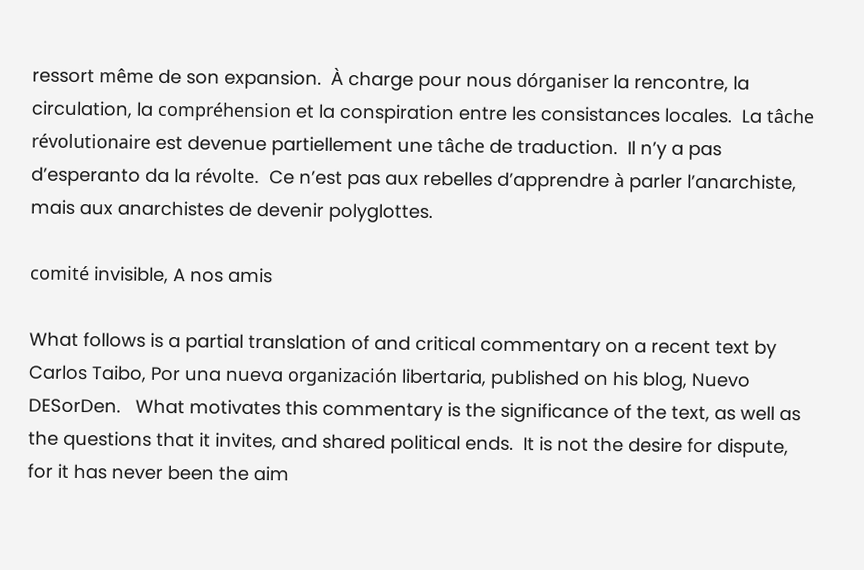ressort même de son expansion.  À charge pour nous dórganiser la rencontre, la circulation, la compréhension et la conspiration entre les consistances locales.  La tâche révolutionaire est devenue partiellement une tâche de traduction.  Il n’y a pas d’esperanto da la révolte.  Ce n’est pas aux rebelles d’apprendre à parler l’anarchiste, mais aux anarchistes de devenir polyglottes.

comité invisible, A nos amis

What follows is a partial translation of and critical commentary on a recent text by Carlos Taibo, Por una nueva organización libertaria, published on his blog, Nuevo DESorDen.   What motivates this commentary is the significance of the text, as well as the questions that it invites, and shared political ends.  It is not the desire for dispute, for it has never been the aim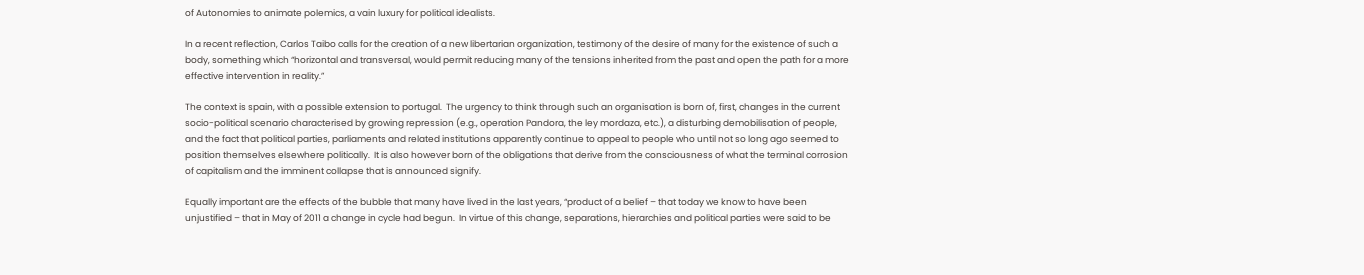of Autonomies to animate polemics, a vain luxury for political idealists.

In a recent reflection, Carlos Taibo calls for the creation of a new libertarian organization, testimony of the desire of many for the existence of such a body, something which “horizontal and transversal, would permit reducing many of the tensions inherited from the past and open the path for a more effective intervention in reality.”

The context is spain, with a possible extension to portugal.  The urgency to think through such an organisation is born of, first, changes in the current socio-political scenario characterised by growing repression (e.g., operation Pandora, the ley mordaza, etc.), a disturbing demobilisation of people, and the fact that political parties, parliaments and related institutions apparently continue to appeal to people who until not so long ago seemed to position themselves elsewhere politically.  It is also however born of the obligations that derive from the consciousness of what the terminal corrosion of capitalism and the imminent collapse that is announced signify.

Equally important are the effects of the bubble that many have lived in the last years, “product of a belief – that today we know to have been unjustified – that in May of 2011 a change in cycle had begun.  In virtue of this change, separations, hierarchies and political parties were said to be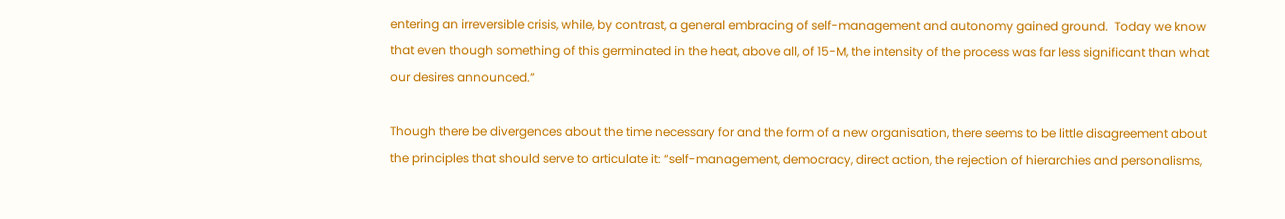entering an irreversible crisis, while, by contrast, a general embracing of self-management and autonomy gained ground.  Today we know that even though something of this germinated in the heat, above all, of 15-M, the intensity of the process was far less significant than what our desires announced.”

Though there be divergences about the time necessary for and the form of a new organisation, there seems to be little disagreement about the principles that should serve to articulate it: “self-management, democracy, direct action, the rejection of hierarchies and personalisms,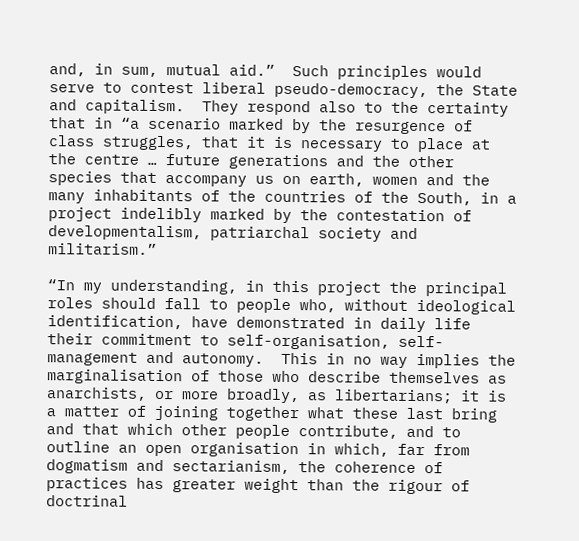and, in sum, mutual aid.”  Such principles would serve to contest liberal pseudo-democracy, the State and capitalism.  They respond also to the certainty that in “a scenario marked by the resurgence of class struggles, that it is necessary to place at the centre … future generations and the other species that accompany us on earth, women and the many inhabitants of the countries of the South, in a project indelibly marked by the contestation of developmentalism, patriarchal society and militarism.”

“In my understanding, in this project the principal roles should fall to people who, without ideological identification, have demonstrated in daily life their commitment to self-organisation, self-management and autonomy.  This in no way implies the marginalisation of those who describe themselves as anarchists, or more broadly, as libertarians; it is a matter of joining together what these last bring and that which other people contribute, and to outline an open organisation in which, far from dogmatism and sectarianism, the coherence of practices has greater weight than the rigour of doctrinal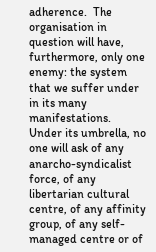adherence.  The organisation in question will have, furthermore, only one enemy: the system that we suffer under in its many manifestations.  Under its umbrella, no one will ask of any anarcho-syndicalist force, of any libertarian cultural centre, of any affinity group, of any self-managed centre or of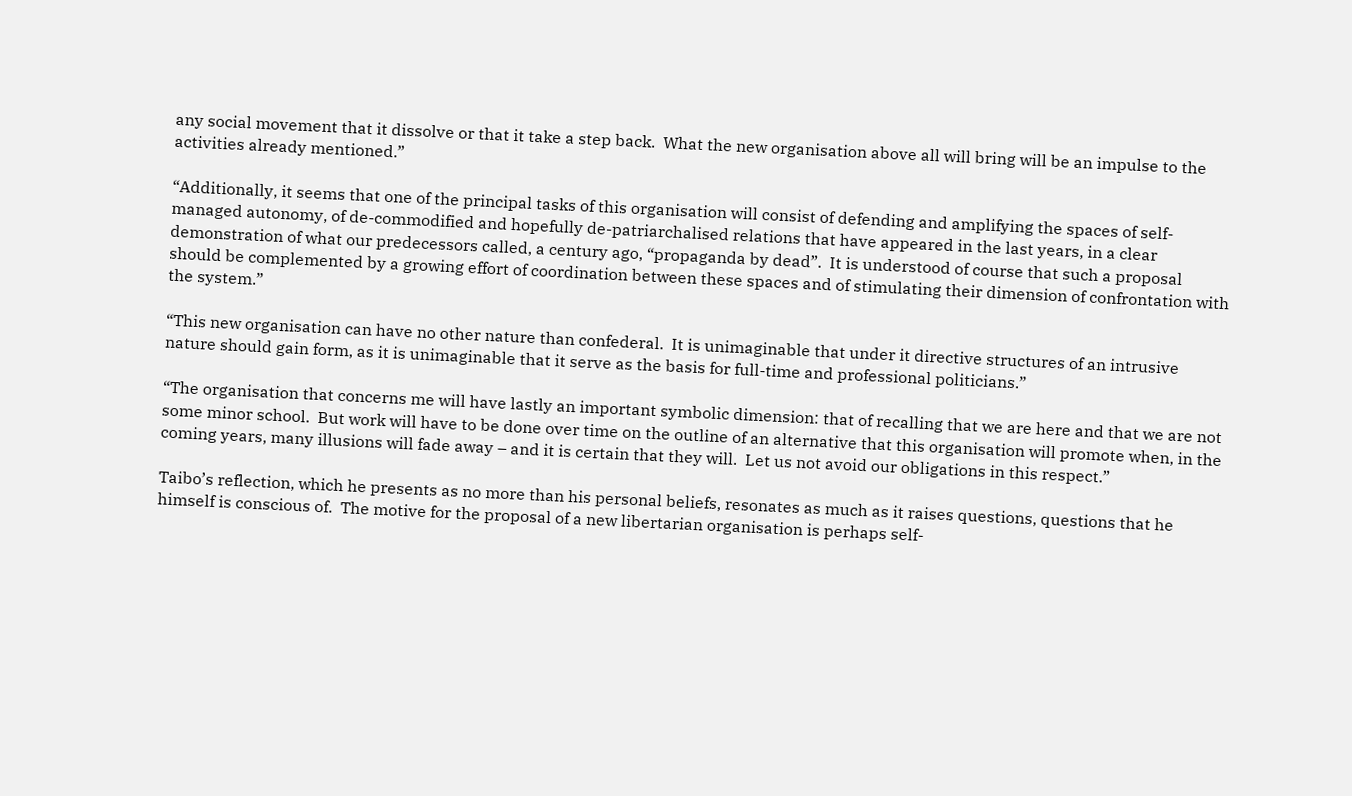any social movement that it dissolve or that it take a step back.  What the new organisation above all will bring will be an impulse to the activities already mentioned.”

“Additionally, it seems that one of the principal tasks of this organisation will consist of defending and amplifying the spaces of self-managed autonomy, of de-commodified and hopefully de-patriarchalised relations that have appeared in the last years, in a clear demonstration of what our predecessors called, a century ago, “propaganda by dead”.  It is understood of course that such a proposal should be complemented by a growing effort of coordination between these spaces and of stimulating their dimension of confrontation with the system.”

“This new organisation can have no other nature than confederal.  It is unimaginable that under it directive structures of an intrusive nature should gain form, as it is unimaginable that it serve as the basis for full-time and professional politicians.”

“The organisation that concerns me will have lastly an important symbolic dimension: that of recalling that we are here and that we are not some minor school.  But work will have to be done over time on the outline of an alternative that this organisation will promote when, in the coming years, many illusions will fade away – and it is certain that they will.  Let us not avoid our obligations in this respect.”

Taibo’s reflection, which he presents as no more than his personal beliefs, resonates as much as it raises questions, questions that he himself is conscious of.  The motive for the proposal of a new libertarian organisation is perhaps self-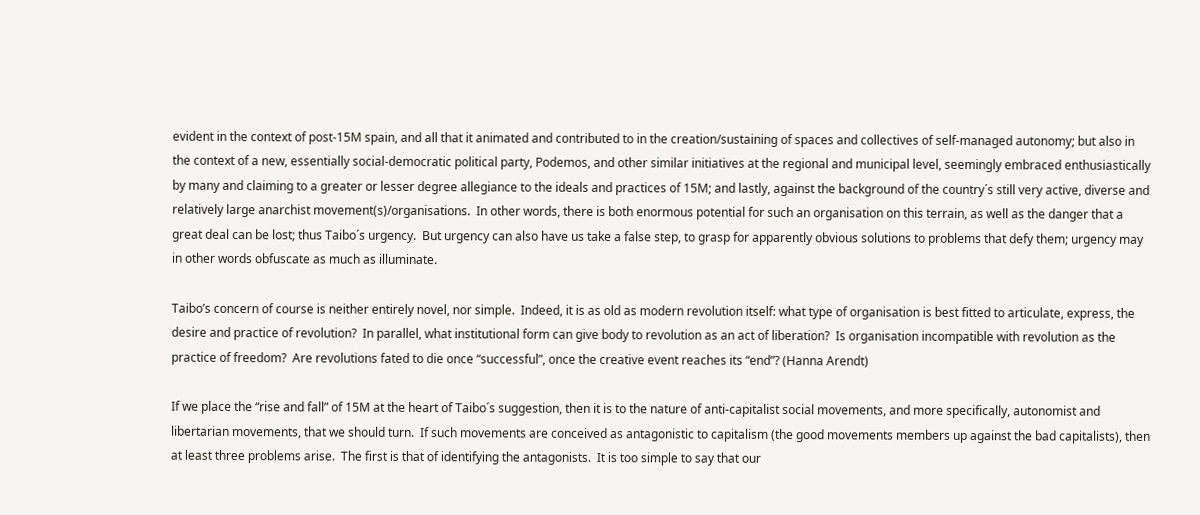evident in the context of post-15M spain, and all that it animated and contributed to in the creation/sustaining of spaces and collectives of self-managed autonomy; but also in the context of a new, essentially social-democratic political party, Podemos, and other similar initiatives at the regional and municipal level, seemingly embraced enthusiastically by many and claiming to a greater or lesser degree allegiance to the ideals and practices of 15M; and lastly, against the background of the country´s still very active, diverse and relatively large anarchist movement(s)/organisations.  In other words, there is both enormous potential for such an organisation on this terrain, as well as the danger that a great deal can be lost; thus Taibo´s urgency.  But urgency can also have us take a false step, to grasp for apparently obvious solutions to problems that defy them; urgency may in other words obfuscate as much as illuminate.

Taibo’s concern of course is neither entirely novel, nor simple.  Indeed, it is as old as modern revolution itself: what type of organisation is best fitted to articulate, express, the desire and practice of revolution?  In parallel, what institutional form can give body to revolution as an act of liberation?  Is organisation incompatible with revolution as the practice of freedom?  Are revolutions fated to die once “successful”, once the creative event reaches its “end”? (Hanna Arendt)

If we place the “rise and fall” of 15M at the heart of Taibo´s suggestion, then it is to the nature of anti-capitalist social movements, and more specifically, autonomist and libertarian movements, that we should turn.  If such movements are conceived as antagonistic to capitalism (the good movements members up against the bad capitalists), then at least three problems arise.  The first is that of identifying the antagonists.  It is too simple to say that our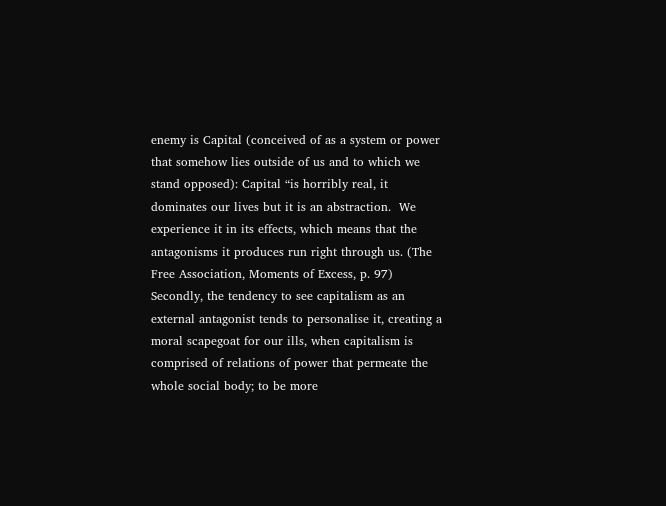enemy is Capital (conceived of as a system or power that somehow lies outside of us and to which we stand opposed): Capital “is horribly real, it dominates our lives but it is an abstraction.  We experience it in its effects, which means that the antagonisms it produces run right through us. (The Free Association, Moments of Excess, p. 97)  Secondly, the tendency to see capitalism as an external antagonist tends to personalise it, creating a moral scapegoat for our ills, when capitalism is comprised of relations of power that permeate the whole social body; to be more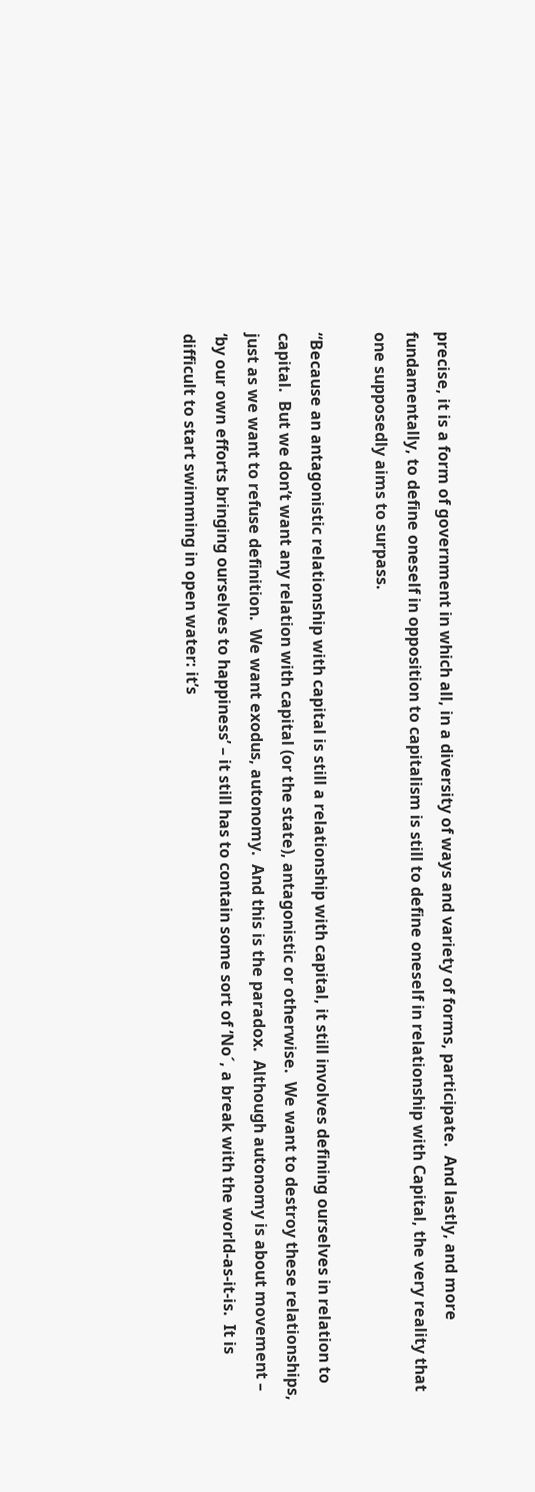precise, it is a form of government in which all, in a diversity of ways and variety of forms, participate.  And lastly, and more fundamentally, to define oneself in opposition to capitalism is still to define oneself in relationship with Capital, the very reality that one supposedly aims to surpass.

“Because an antagonistic relationship with capital is still a relationship with capital, it still involves defining ourselves in relation to capital.  But we don’t want any relation with capital (or the state), antagonistic or otherwise.  We want to destroy these relationships, just as we want to refuse definition.  We want exodus, autonomy.  And this is the paradox.  Although autonomy is about movement – ‘by our own efforts bringing ourselves to happiness’ – it still has to contain some sort of ‘No´, a break with the world-as-it-is.  It is difficult to start swimming in open water: it’s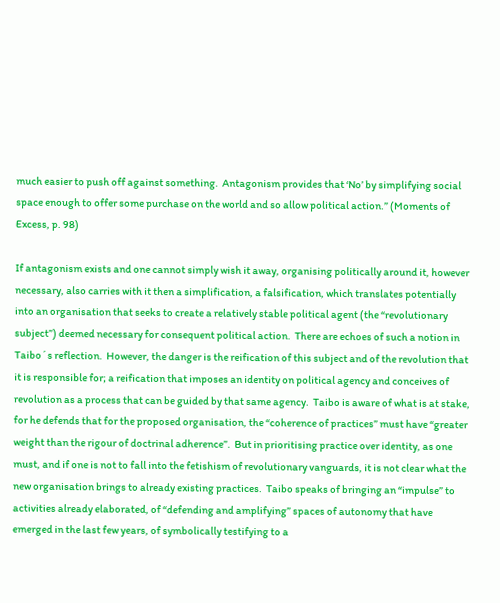much easier to push off against something.  Antagonism provides that ‘No’ by simplifying social space enough to offer some purchase on the world and so allow political action.” (Moments of Excess, p. 98)

If antagonism exists and one cannot simply wish it away, organising politically around it, however necessary, also carries with it then a simplification, a falsification, which translates potentially into an organisation that seeks to create a relatively stable political agent (the “revolutionary subject”) deemed necessary for consequent political action.  There are echoes of such a notion in Taibo´s reflection.  However, the danger is the reification of this subject and of the revolution that it is responsible for; a reification that imposes an identity on political agency and conceives of revolution as a process that can be guided by that same agency.  Taibo is aware of what is at stake, for he defends that for the proposed organisation, the “coherence of practices” must have “greater weight than the rigour of doctrinal adherence”.  But in prioritising practice over identity, as one must, and if one is not to fall into the fetishism of revolutionary vanguards, it is not clear what the new organisation brings to already existing practices.  Taibo speaks of bringing an “impulse” to activities already elaborated, of “defending and amplifying” spaces of autonomy that have emerged in the last few years, of symbolically testifying to a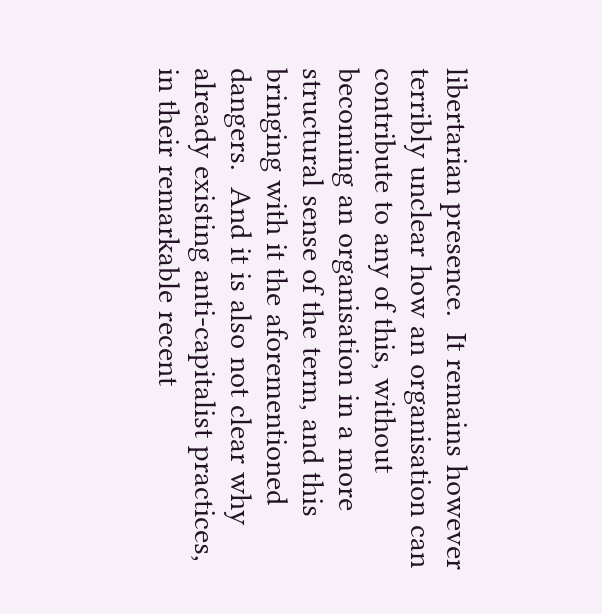libertarian presence.  It remains however terribly unclear how an organisation can contribute to any of this, without becoming an organisation in a more structural sense of the term, and this bringing with it the aforementioned dangers.  And it is also not clear why already existing anti-capitalist practices, in their remarkable recent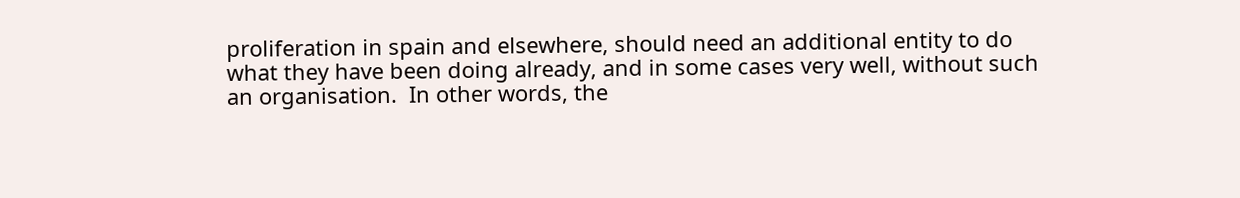proliferation in spain and elsewhere, should need an additional entity to do what they have been doing already, and in some cases very well, without such an organisation.  In other words, the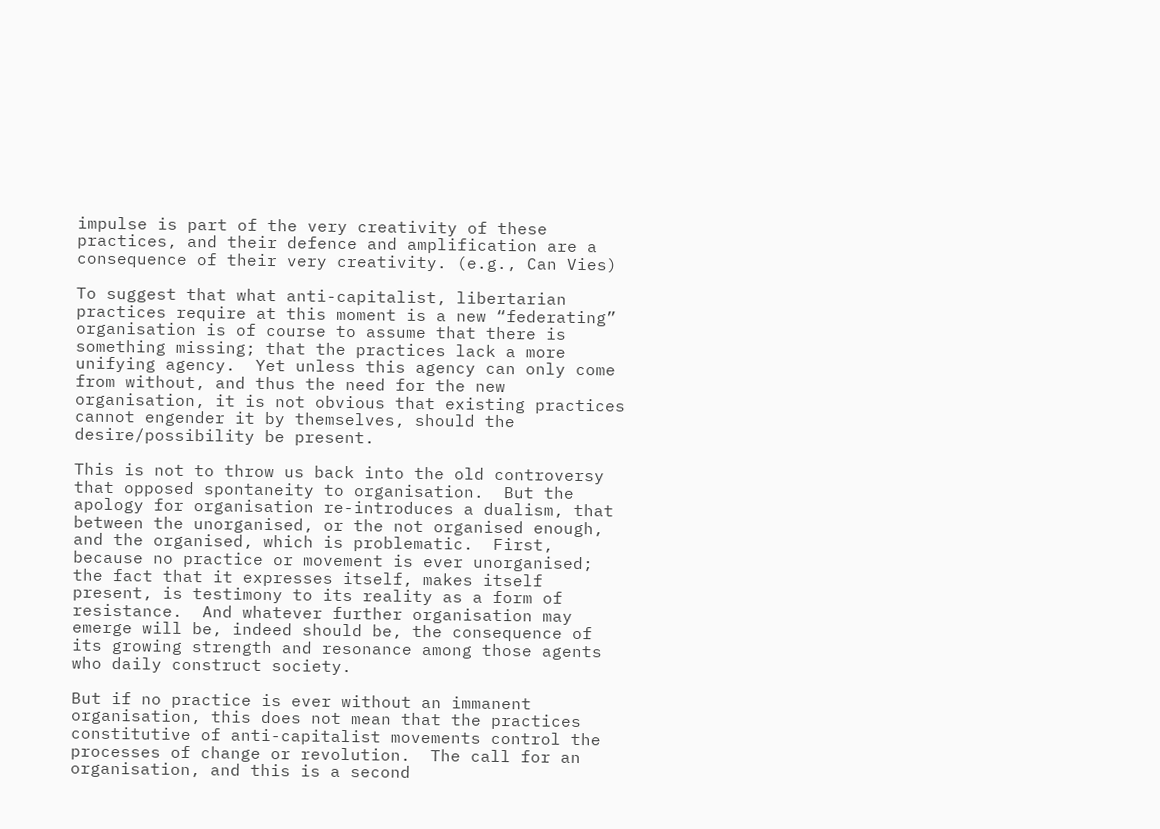impulse is part of the very creativity of these practices, and their defence and amplification are a consequence of their very creativity. (e.g., Can Vies)

To suggest that what anti-capitalist, libertarian practices require at this moment is a new “federating” organisation is of course to assume that there is something missing; that the practices lack a more unifying agency.  Yet unless this agency can only come from without, and thus the need for the new organisation, it is not obvious that existing practices cannot engender it by themselves, should the desire/possibility be present.

This is not to throw us back into the old controversy that opposed spontaneity to organisation.  But the apology for organisation re-introduces a dualism, that between the unorganised, or the not organised enough, and the organised, which is problematic.  First, because no practice or movement is ever unorganised; the fact that it expresses itself, makes itself present, is testimony to its reality as a form of resistance.  And whatever further organisation may emerge will be, indeed should be, the consequence of its growing strength and resonance among those agents who daily construct society.

But if no practice is ever without an immanent organisation, this does not mean that the practices constitutive of anti-capitalist movements control the processes of change or revolution.  The call for an organisation, and this is a second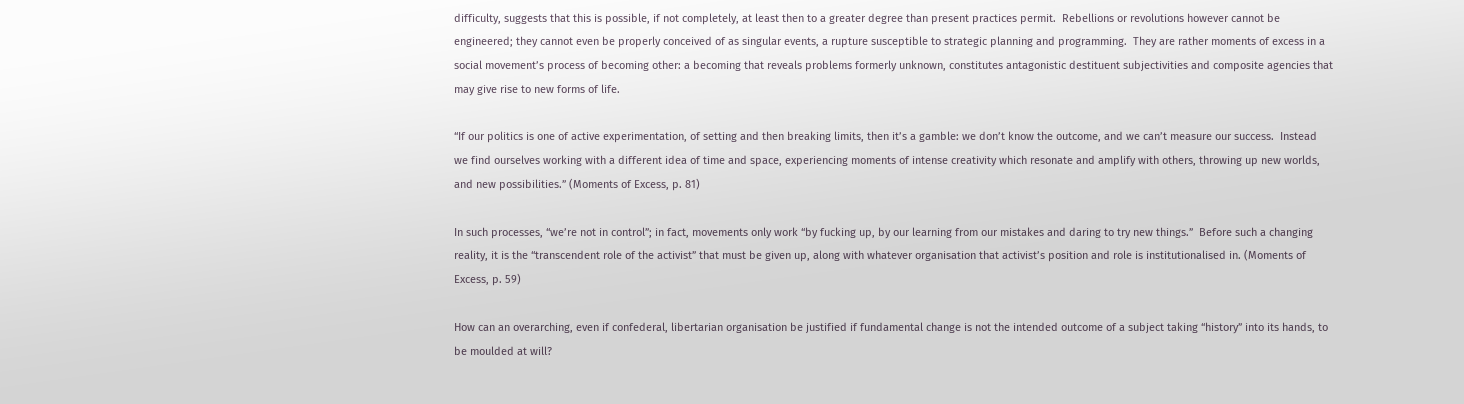difficulty, suggests that this is possible, if not completely, at least then to a greater degree than present practices permit.  Rebellions or revolutions however cannot be engineered; they cannot even be properly conceived of as singular events, a rupture susceptible to strategic planning and programming.  They are rather moments of excess in a social movement’s process of becoming other: a becoming that reveals problems formerly unknown, constitutes antagonistic destituent subjectivities and composite agencies that may give rise to new forms of life.

“If our politics is one of active experimentation, of setting and then breaking limits, then it’s a gamble: we don’t know the outcome, and we can’t measure our success.  Instead we find ourselves working with a different idea of time and space, experiencing moments of intense creativity which resonate and amplify with others, throwing up new worlds, and new possibilities.” (Moments of Excess, p. 81)

In such processes, “we’re not in control”; in fact, movements only work “by fucking up, by our learning from our mistakes and daring to try new things.”  Before such a changing reality, it is the “transcendent role of the activist” that must be given up, along with whatever organisation that activist’s position and role is institutionalised in. (Moments of Excess, p. 59)

How can an overarching, even if confederal, libertarian organisation be justified if fundamental change is not the intended outcome of a subject taking “history” into its hands, to be moulded at will?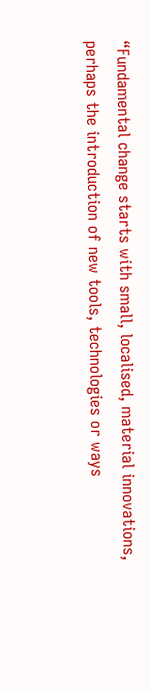“Fundamental change starts with small, localised, material innovations, perhaps the introduction of new tools, technologies or ways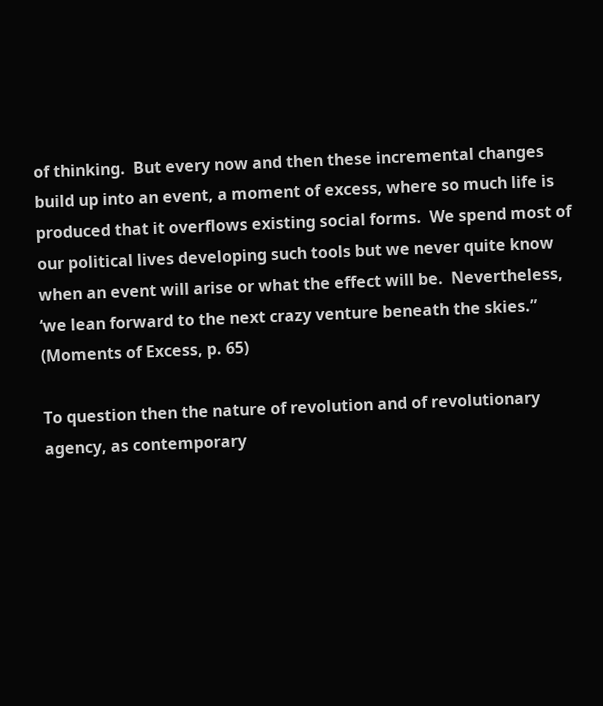of thinking.  But every now and then these incremental changes build up into an event, a moment of excess, where so much life is produced that it overflows existing social forms.  We spend most of our political lives developing such tools but we never quite know when an event will arise or what the effect will be.  Nevertheless, ‘we lean forward to the next crazy venture beneath the skies.” (Moments of Excess, p. 65)

To question then the nature of revolution and of revolutionary agency, as contemporary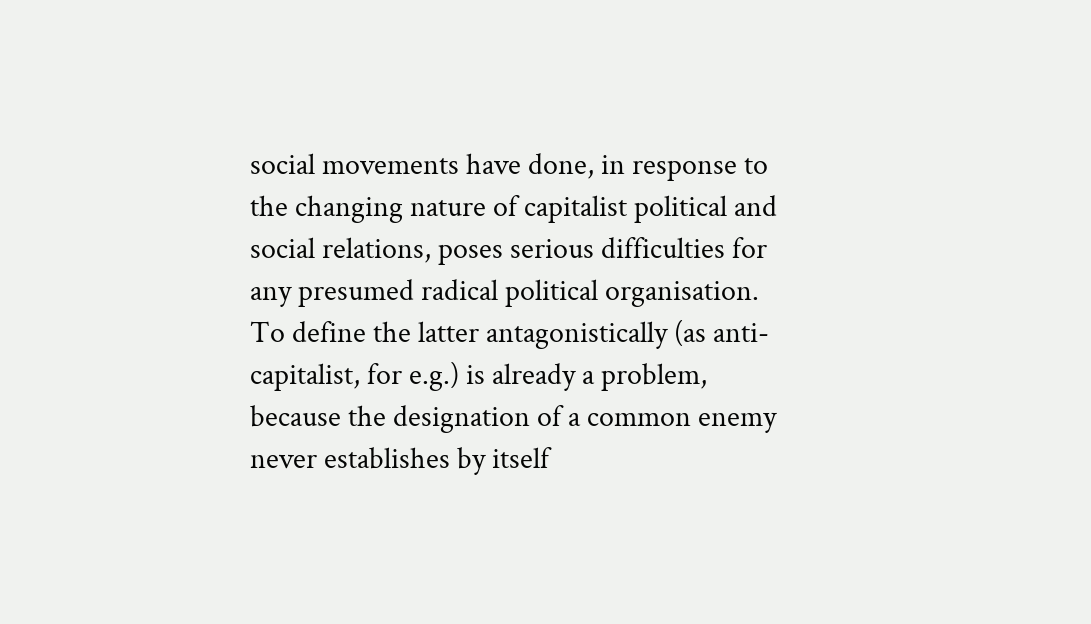social movements have done, in response to the changing nature of capitalist political and social relations, poses serious difficulties for any presumed radical political organisation.  To define the latter antagonistically (as anti-capitalist, for e.g.) is already a problem, because the designation of a common enemy never establishes by itself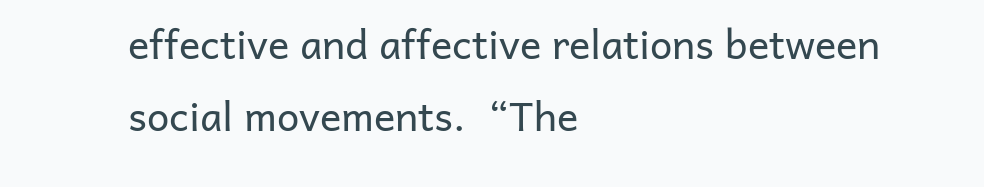effective and affective relations between social movements.  “The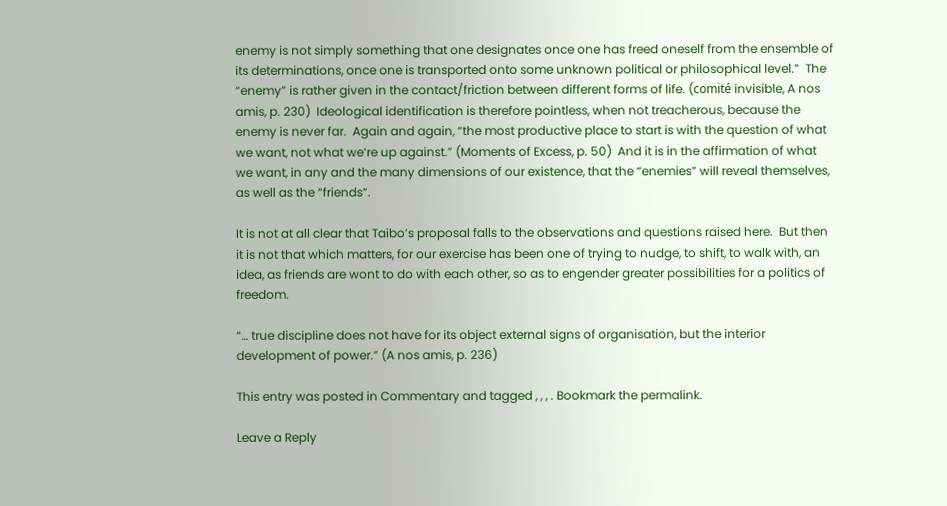enemy is not simply something that one designates once one has freed oneself from the ensemble of its determinations, once one is transported onto some unknown political or philosophical level.”  The “enemy” is rather given in the contact/friction between different forms of life. (comité invisible, A nos amis, p. 230)  Ideological identification is therefore pointless, when not treacherous, because the enemy is never far.  Again and again, “the most productive place to start is with the question of what we want, not what we’re up against.” (Moments of Excess, p. 50)  And it is in the affirmation of what we want, in any and the many dimensions of our existence, that the “enemies” will reveal themselves, as well as the “friends”.

It is not at all clear that Taibo’s proposal falls to the observations and questions raised here.  But then it is not that which matters, for our exercise has been one of trying to nudge, to shift, to walk with, an idea, as friends are wont to do with each other, so as to engender greater possibilities for a politics of freedom.

“… true discipline does not have for its object external signs of organisation, but the interior development of power.” (A nos amis, p. 236)

This entry was posted in Commentary and tagged , , , . Bookmark the permalink.

Leave a Reply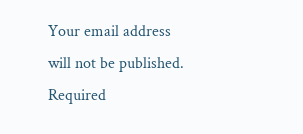Your email address will not be published. Required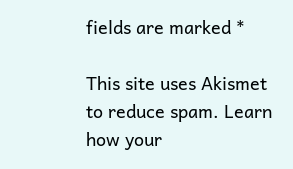fields are marked *

This site uses Akismet to reduce spam. Learn how your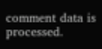comment data is processed.